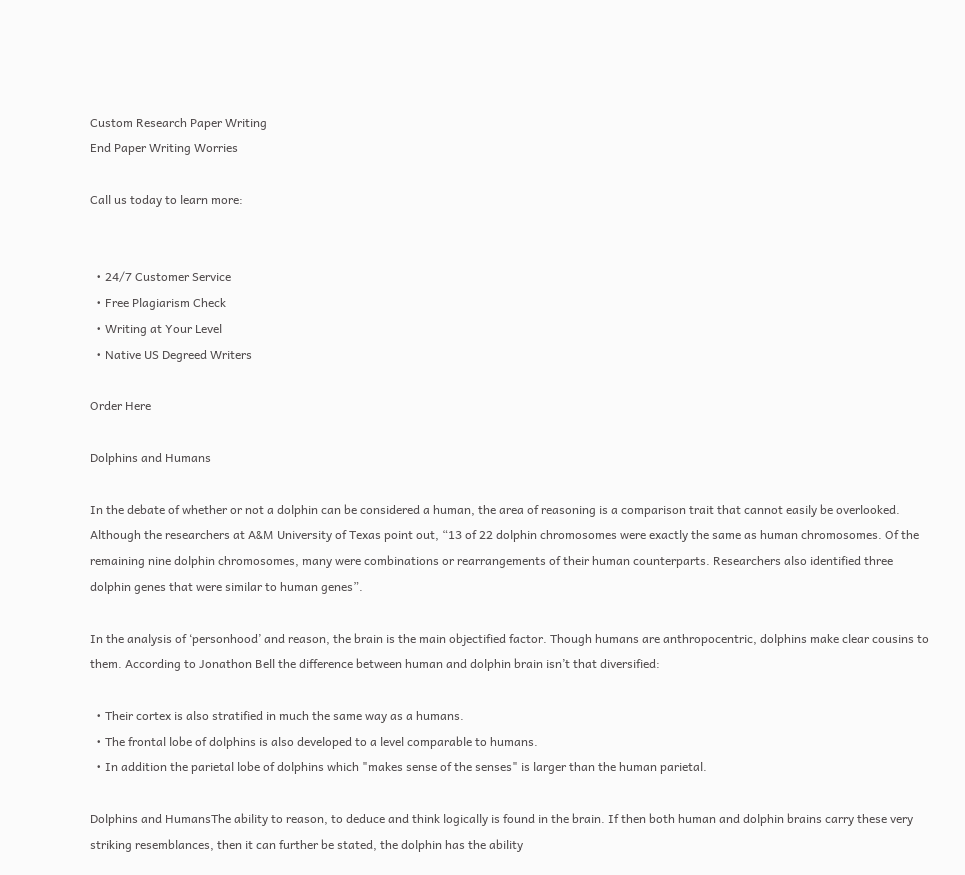Custom Research Paper Writing
End Paper Writing Worries

Call us today to learn more:


  • 24/7 Customer Service
  • Free Plagiarism Check
  • Writing at Your Level
  • Native US Degreed Writers

Order Here

Dolphins and Humans

In the debate of whether or not a dolphin can be considered a human, the area of reasoning is a comparison trait that cannot easily be overlooked. Although the researchers at A&M University of Texas point out, “13 of 22 dolphin chromosomes were exactly the same as human chromosomes. Of the remaining nine dolphin chromosomes, many were combinations or rearrangements of their human counterparts. Researchers also identified three dolphin genes that were similar to human genes”.

In the analysis of ‘personhood’ and reason, the brain is the main objectified factor. Though humans are anthropocentric, dolphins make clear cousins to them. According to Jonathon Bell the difference between human and dolphin brain isn’t that diversified:

  • Their cortex is also stratified in much the same way as a humans.
  • The frontal lobe of dolphins is also developed to a level comparable to humans.
  • In addition the parietal lobe of dolphins which "makes sense of the senses" is larger than the human parietal.

Dolphins and HumansThe ability to reason, to deduce and think logically is found in the brain. If then both human and dolphin brains carry these very striking resemblances, then it can further be stated, the dolphin has the ability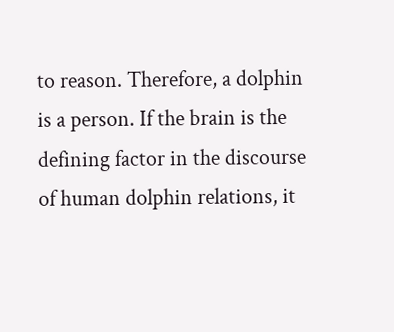to reason. Therefore, a dolphin is a person. If the brain is the defining factor in the discourse of human dolphin relations, it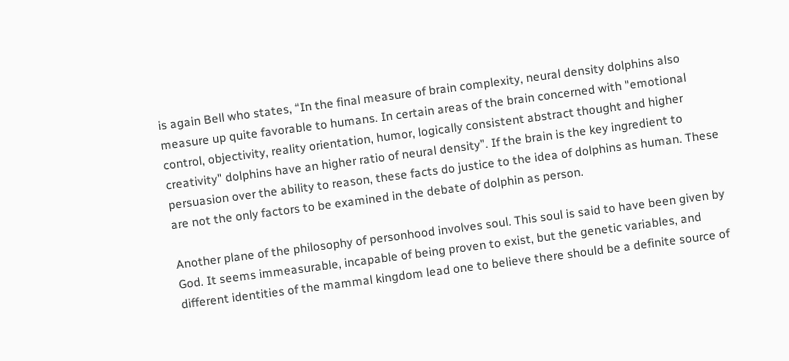is again Bell who states, “In the final measure of brain complexity, neural density dolphins also measure up quite favorable to humans. In certain areas of the brain concerned with "emotional control, objectivity, reality orientation, humor, logically consistent abstract thought and higher creativity" dolphins have an higher ratio of neural density”. If the brain is the key ingredient to persuasion over the ability to reason, these facts do justice to the idea of dolphins as human. These are not the only factors to be examined in the debate of dolphin as person.

Another plane of the philosophy of personhood involves soul. This soul is said to have been given by God. It seems immeasurable, incapable of being proven to exist, but the genetic variables, and different identities of the mammal kingdom lead one to believe there should be a definite source of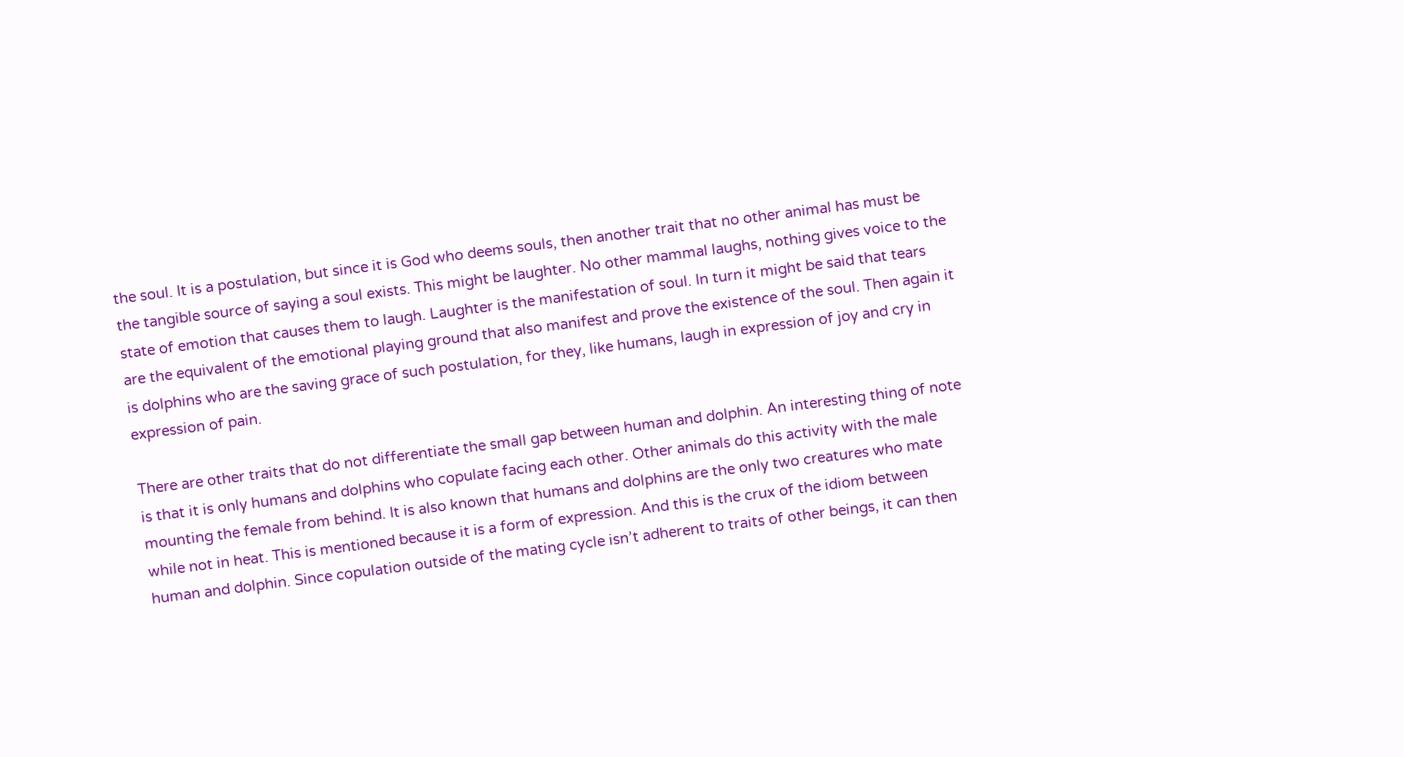the soul. It is a postulation, but since it is God who deems souls, then another trait that no other animal has must be the tangible source of saying a soul exists. This might be laughter. No other mammal laughs, nothing gives voice to the state of emotion that causes them to laugh. Laughter is the manifestation of soul. In turn it might be said that tears are the equivalent of the emotional playing ground that also manifest and prove the existence of the soul. Then again it is dolphins who are the saving grace of such postulation, for they, like humans, laugh in expression of joy and cry in expression of pain.

There are other traits that do not differentiate the small gap between human and dolphin. An interesting thing of note is that it is only humans and dolphins who copulate facing each other. Other animals do this activity with the male mounting the female from behind. It is also known that humans and dolphins are the only two creatures who mate while not in heat. This is mentioned because it is a form of expression. And this is the crux of the idiom between human and dolphin. Since copulation outside of the mating cycle isn’t adherent to traits of other beings, it can then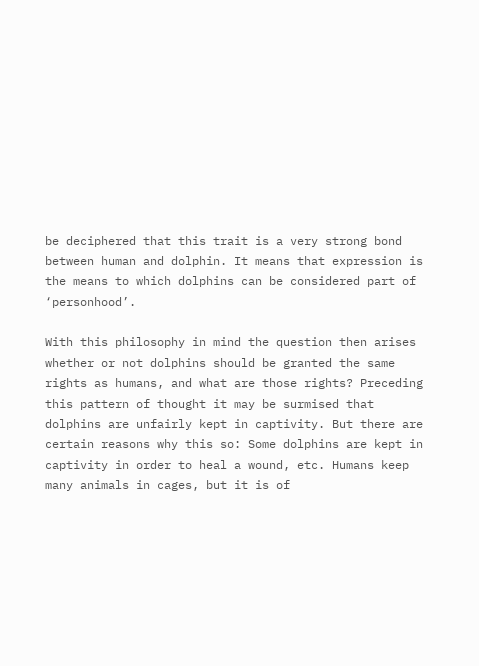be deciphered that this trait is a very strong bond between human and dolphin. It means that expression is the means to which dolphins can be considered part of ‘personhood’.

With this philosophy in mind the question then arises whether or not dolphins should be granted the same rights as humans, and what are those rights? Preceding this pattern of thought it may be surmised that dolphins are unfairly kept in captivity. But there are certain reasons why this so: Some dolphins are kept in captivity in order to heal a wound, etc. Humans keep many animals in cages, but it is of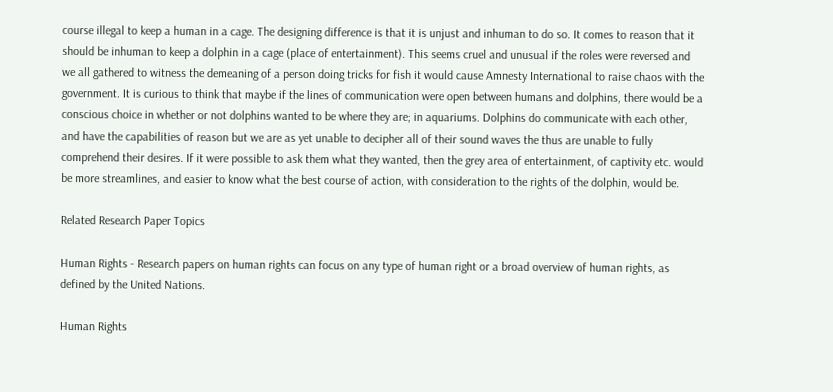course illegal to keep a human in a cage. The designing difference is that it is unjust and inhuman to do so. It comes to reason that it should be inhuman to keep a dolphin in a cage (place of entertainment). This seems cruel and unusual if the roles were reversed and we all gathered to witness the demeaning of a person doing tricks for fish it would cause Amnesty International to raise chaos with the government. It is curious to think that maybe if the lines of communication were open between humans and dolphins, there would be a conscious choice in whether or not dolphins wanted to be where they are; in aquariums. Dolphins do communicate with each other, and have the capabilities of reason but we are as yet unable to decipher all of their sound waves the thus are unable to fully comprehend their desires. If it were possible to ask them what they wanted, then the grey area of entertainment, of captivity etc. would be more streamlines, and easier to know what the best course of action, with consideration to the rights of the dolphin, would be.

Related Research Paper Topics

Human Rights - Research papers on human rights can focus on any type of human right or a broad overview of human rights, as defined by the United Nations.

Human Rights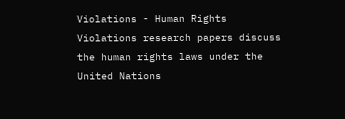Violations - Human Rights Violations research papers discuss the human rights laws under the United Nations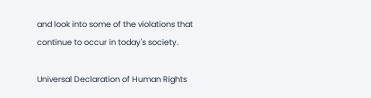and look into some of the violations that continue to occur in today's society.

Universal Declaration of Human Rights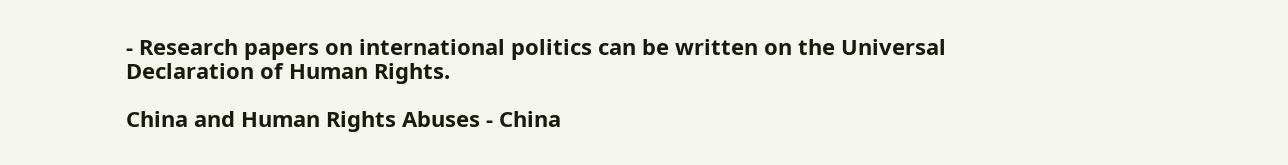- Research papers on international politics can be written on the Universal Declaration of Human Rights.

China and Human Rights Abuses - China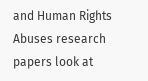and Human Rights Abuses research papers look at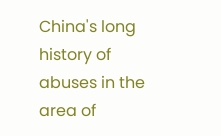China's long history of abuses in the area of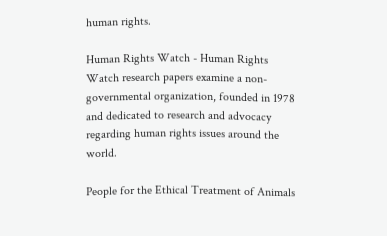human rights.

Human Rights Watch - Human Rights Watch research papers examine a non-governmental organization, founded in 1978 and dedicated to research and advocacy regarding human rights issues around the world.

People for the Ethical Treatment of Animals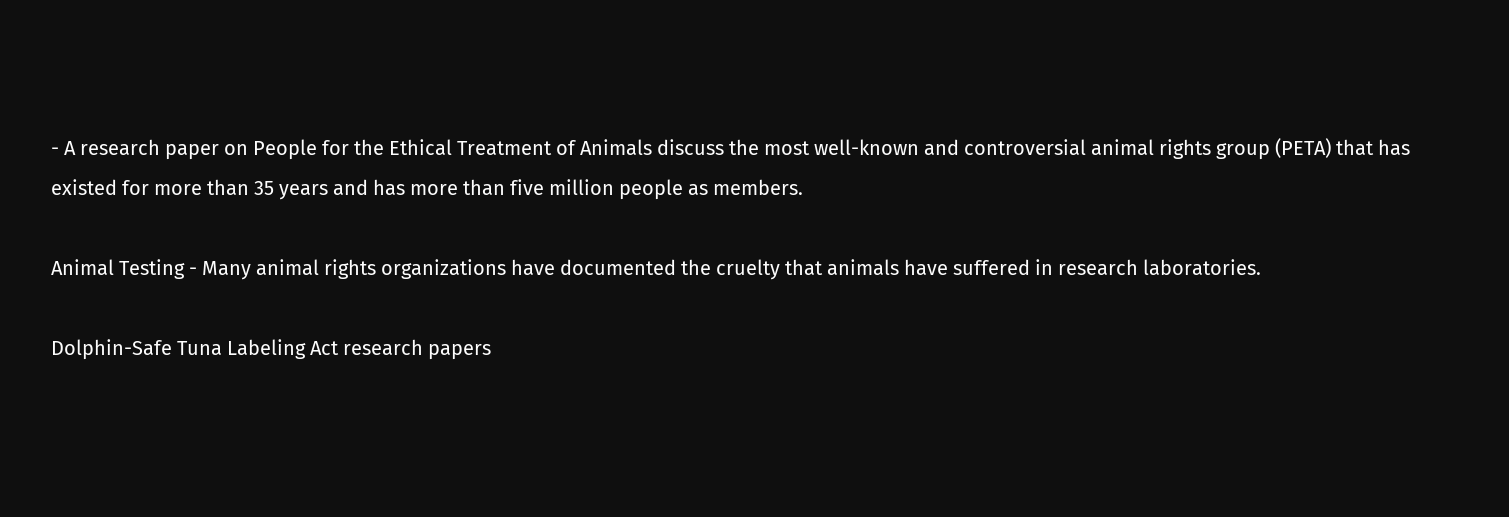- A research paper on People for the Ethical Treatment of Animals discuss the most well-known and controversial animal rights group (PETA) that has existed for more than 35 years and has more than five million people as members.

Animal Testing - Many animal rights organizations have documented the cruelty that animals have suffered in research laboratories.

Dolphin-Safe Tuna Labeling Act research papers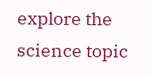explore the science topic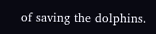of saving the dolphins.